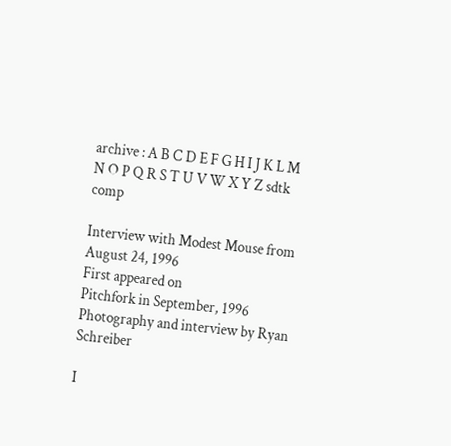archive : A B C D E F G H I J K L M N O P Q R S T U V W X Y Z sdtk comp

Interview with Modest Mouse from August 24, 1996
First appeared on
Pitchfork in September, 1996
Photography and interview by Ryan Schreiber

I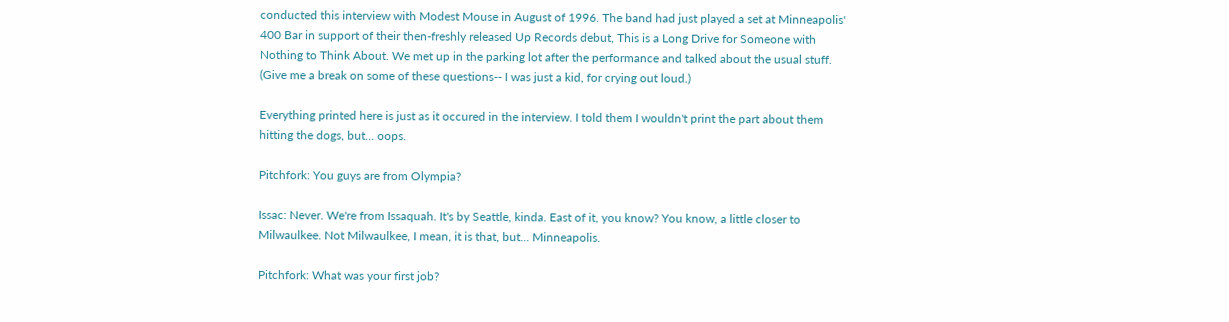conducted this interview with Modest Mouse in August of 1996. The band had just played a set at Minneapolis' 400 Bar in support of their then-freshly released Up Records debut, This is a Long Drive for Someone with Nothing to Think About. We met up in the parking lot after the performance and talked about the usual stuff. (Give me a break on some of these questions-- I was just a kid, for crying out loud.)

Everything printed here is just as it occured in the interview. I told them I wouldn't print the part about them hitting the dogs, but... oops.

Pitchfork: You guys are from Olympia?

Issac: Never. We're from Issaquah. It's by Seattle, kinda. East of it, you know? You know, a little closer to Milwaulkee. Not Milwaulkee, I mean, it is that, but... Minneapolis.

Pitchfork: What was your first job?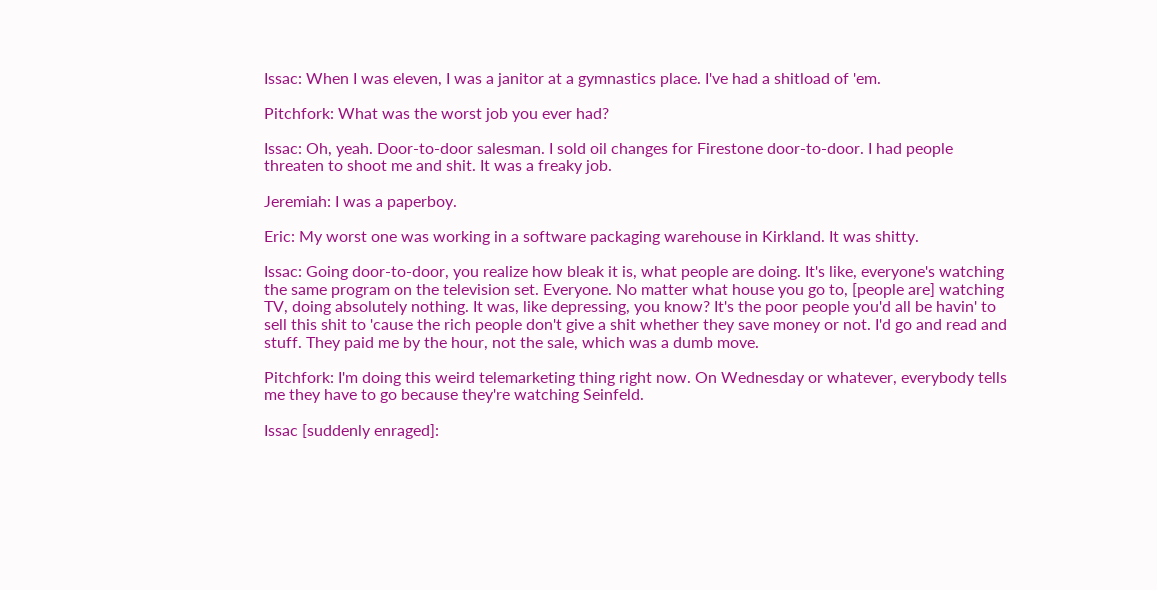Issac: When I was eleven, I was a janitor at a gymnastics place. I've had a shitload of 'em.

Pitchfork: What was the worst job you ever had?

Issac: Oh, yeah. Door-to-door salesman. I sold oil changes for Firestone door-to-door. I had people threaten to shoot me and shit. It was a freaky job.

Jeremiah: I was a paperboy.

Eric: My worst one was working in a software packaging warehouse in Kirkland. It was shitty.

Issac: Going door-to-door, you realize how bleak it is, what people are doing. It's like, everyone's watching the same program on the television set. Everyone. No matter what house you go to, [people are] watching TV, doing absolutely nothing. It was, like depressing, you know? It's the poor people you'd all be havin' to sell this shit to 'cause the rich people don't give a shit whether they save money or not. I'd go and read and stuff. They paid me by the hour, not the sale, which was a dumb move.

Pitchfork: I'm doing this weird telemarketing thing right now. On Wednesday or whatever, everybody tells me they have to go because they're watching Seinfeld.

Issac [suddenly enraged]: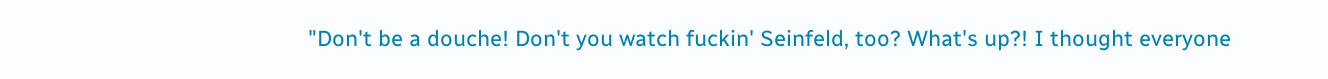"Don't be a douche! Don't you watch fuckin' Seinfeld, too? What's up?! I thought everyone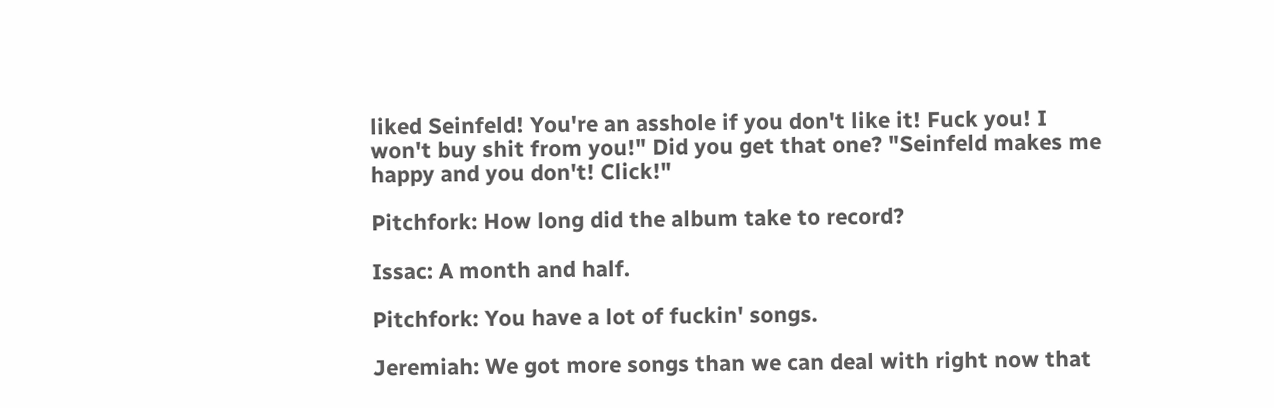liked Seinfeld! You're an asshole if you don't like it! Fuck you! I won't buy shit from you!" Did you get that one? "Seinfeld makes me happy and you don't! Click!"

Pitchfork: How long did the album take to record?

Issac: A month and half.

Pitchfork: You have a lot of fuckin' songs.

Jeremiah: We got more songs than we can deal with right now that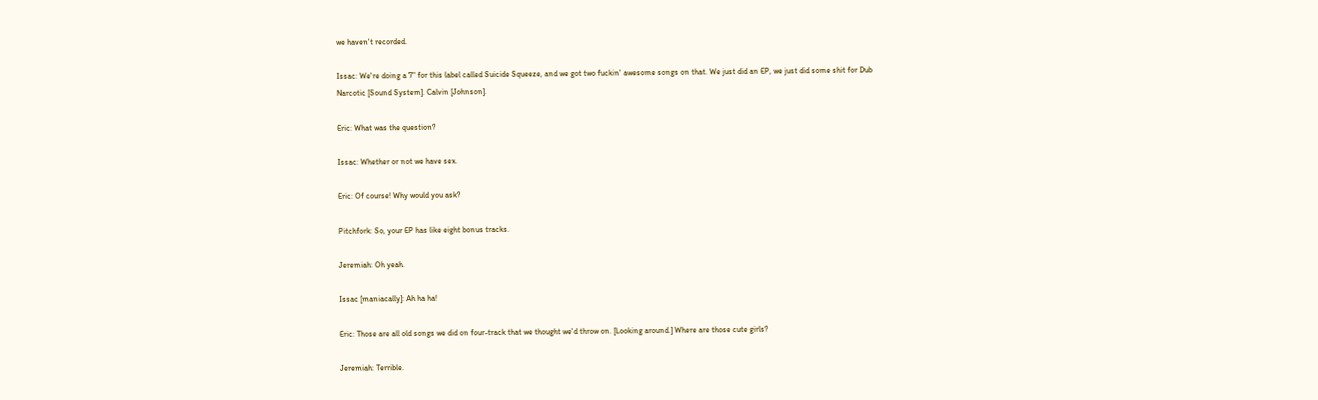we haven't recorded.

Issac: We're doing a 7" for this label called Suicide Squeeze, and we got two fuckin' awesome songs on that. We just did an EP, we just did some shit for Dub Narcotic [Sound System]. Calvin [Johnson].

Eric: What was the question?

Issac: Whether or not we have sex.

Eric: Of course! Why would you ask?

Pitchfork: So, your EP has like eight bonus tracks.

Jeremiah: Oh yeah.

Issac [maniacally]: Ah ha ha!

Eric: Those are all old songs we did on four-track that we thought we'd throw on. [Looking around.] Where are those cute girls?

Jeremiah: Terrible.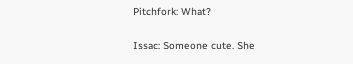Pitchfork: What?

Issac: Someone cute. She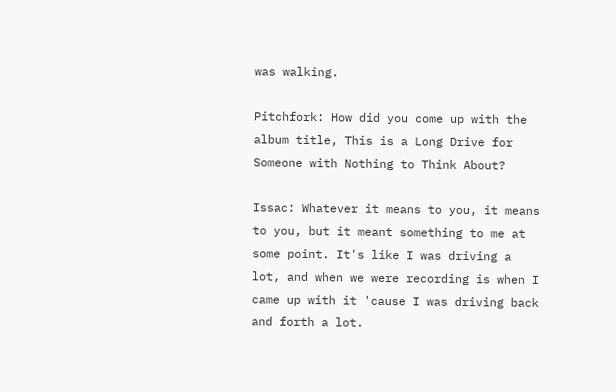was walking.

Pitchfork: How did you come up with the album title, This is a Long Drive for Someone with Nothing to Think About?

Issac: Whatever it means to you, it means to you, but it meant something to me at some point. It's like I was driving a lot, and when we were recording is when I came up with it 'cause I was driving back and forth a lot.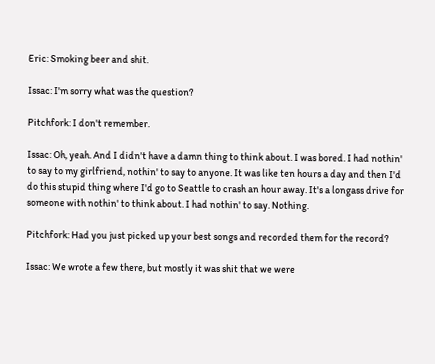Eric: Smoking beer and shit.

Issac: I'm sorry what was the question?

Pitchfork: I don't remember.

Issac: Oh, yeah. And I didn't have a damn thing to think about. I was bored. I had nothin' to say to my girlfriend, nothin' to say to anyone. It was like ten hours a day and then I'd do this stupid thing where I'd go to Seattle to crash an hour away. It's a longass drive for someone with nothin' to think about. I had nothin' to say. Nothing.

Pitchfork: Had you just picked up your best songs and recorded them for the record?

Issac: We wrote a few there, but mostly it was shit that we were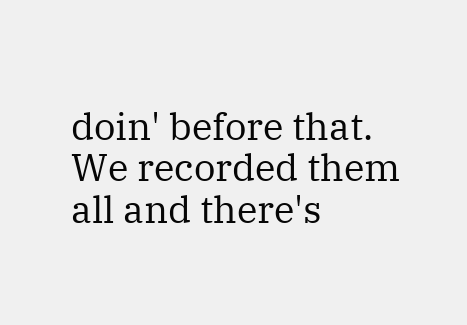doin' before that. We recorded them all and there's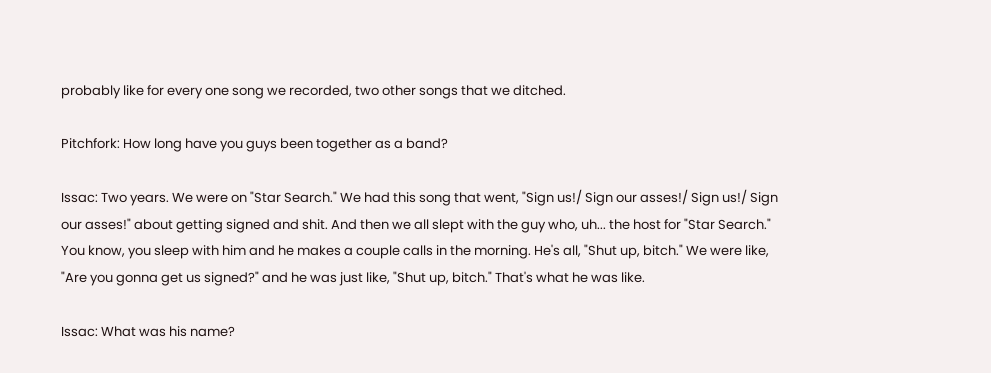probably like for every one song we recorded, two other songs that we ditched.

Pitchfork: How long have you guys been together as a band?

Issac: Two years. We were on "Star Search." We had this song that went, "Sign us!/ Sign our asses!/ Sign us!/ Sign our asses!" about getting signed and shit. And then we all slept with the guy who, uh... the host for "Star Search." You know, you sleep with him and he makes a couple calls in the morning. He's all, "Shut up, bitch." We were like, "Are you gonna get us signed?" and he was just like, "Shut up, bitch." That's what he was like.

Issac: What was his name?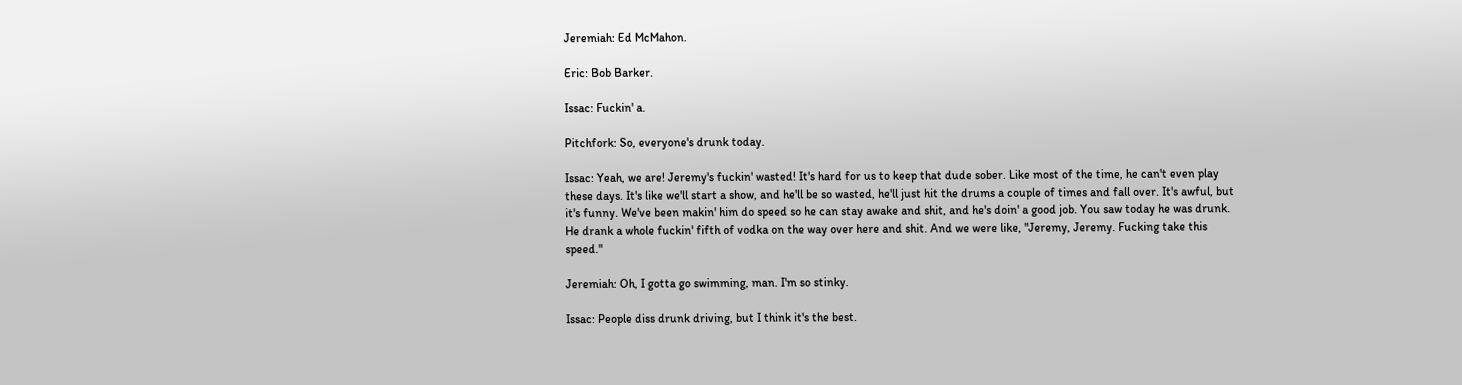Jeremiah: Ed McMahon.

Eric: Bob Barker.

Issac: Fuckin' a.

Pitchfork: So, everyone's drunk today.

Issac: Yeah, we are! Jeremy's fuckin' wasted! It's hard for us to keep that dude sober. Like most of the time, he can't even play these days. It's like we'll start a show, and he'll be so wasted, he'll just hit the drums a couple of times and fall over. It's awful, but it's funny. We've been makin' him do speed so he can stay awake and shit, and he's doin' a good job. You saw today he was drunk. He drank a whole fuckin' fifth of vodka on the way over here and shit. And we were like, "Jeremy, Jeremy. Fucking take this speed."

Jeremiah: Oh, I gotta go swimming, man. I'm so stinky.

Issac: People diss drunk driving, but I think it's the best.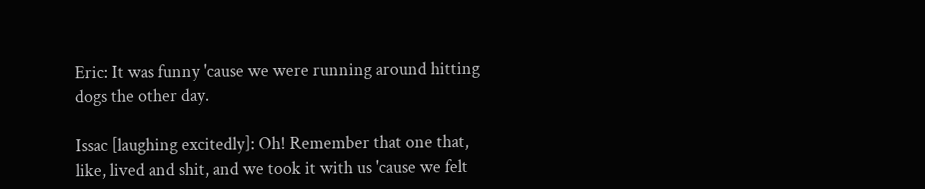Eric: It was funny 'cause we were running around hitting dogs the other day.

Issac [laughing excitedly]: Oh! Remember that one that, like, lived and shit, and we took it with us 'cause we felt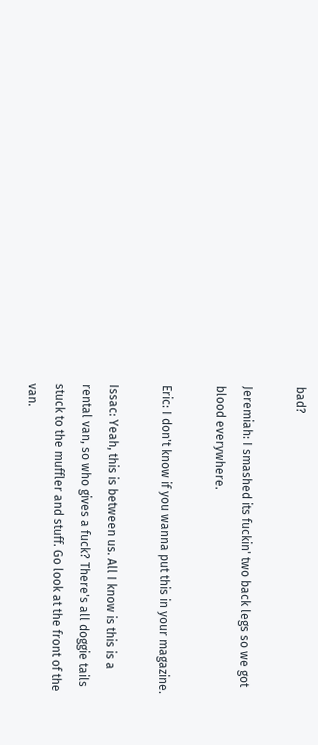bad?

Jeremiah: I smashed its fuckin' two back legs so we got blood everywhere.

Eric: I don't know if you wanna put this in your magazine.

Issac: Yeah, this is between us. All I know is this is a rental van, so who gives a fuck? There's all doggie tails stuck to the muffler and stuff. Go look at the front of the van.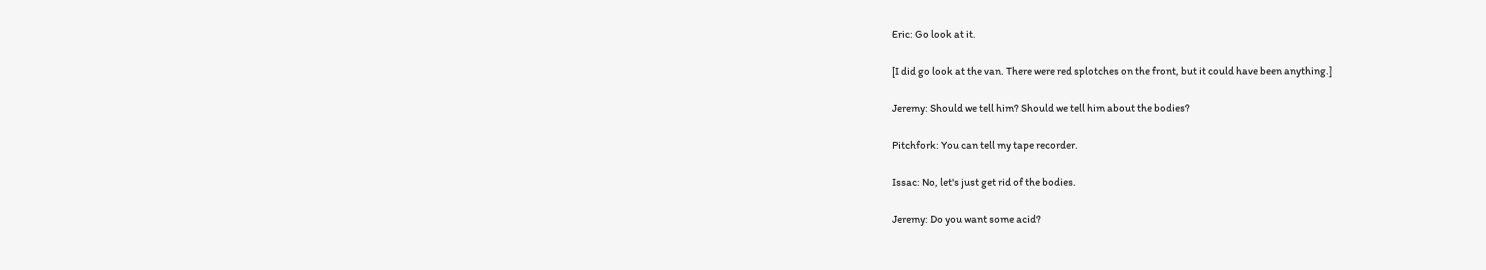Eric: Go look at it.

[I did go look at the van. There were red splotches on the front, but it could have been anything.]

Jeremy: Should we tell him? Should we tell him about the bodies?

Pitchfork: You can tell my tape recorder.

Issac: No, let's just get rid of the bodies.

Jeremy: Do you want some acid?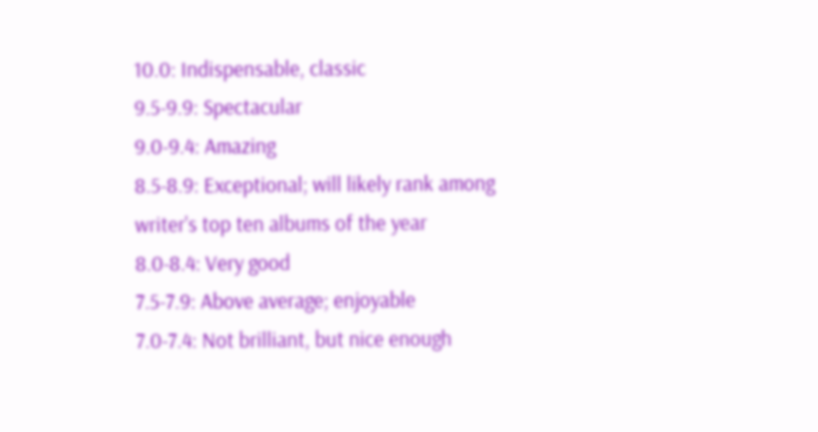10.0: Indispensable, classic
9.5-9.9: Spectacular
9.0-9.4: Amazing
8.5-8.9: Exceptional; will likely rank among writer's top ten albums of the year
8.0-8.4: Very good
7.5-7.9: Above average; enjoyable
7.0-7.4: Not brilliant, but nice enough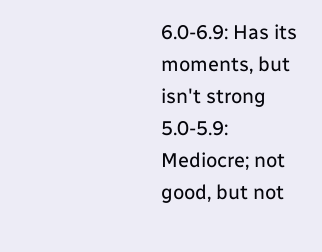6.0-6.9: Has its moments, but isn't strong
5.0-5.9: Mediocre; not good, but not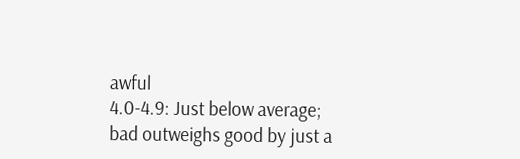awful
4.0-4.9: Just below average; bad outweighs good by just a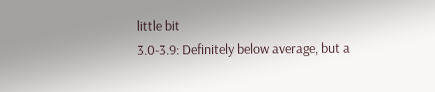little bit
3.0-3.9: Definitely below average, but a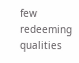few redeeming qualities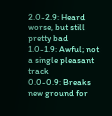2.0-2.9: Heard worse, but still pretty bad
1.0-1.9: Awful; not a single pleasant track
0.0-0.9: Breaks new ground for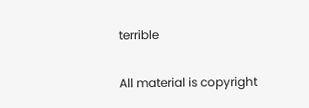terrible

All material is copyright